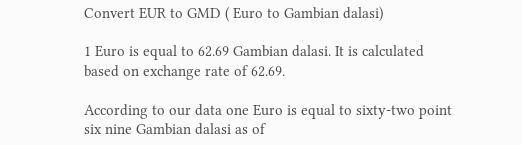Convert EUR to GMD ( Euro to Gambian dalasi)

1 Euro is equal to 62.69 Gambian dalasi. It is calculated based on exchange rate of 62.69.

According to our data one Euro is equal to sixty-two point six nine Gambian dalasi as of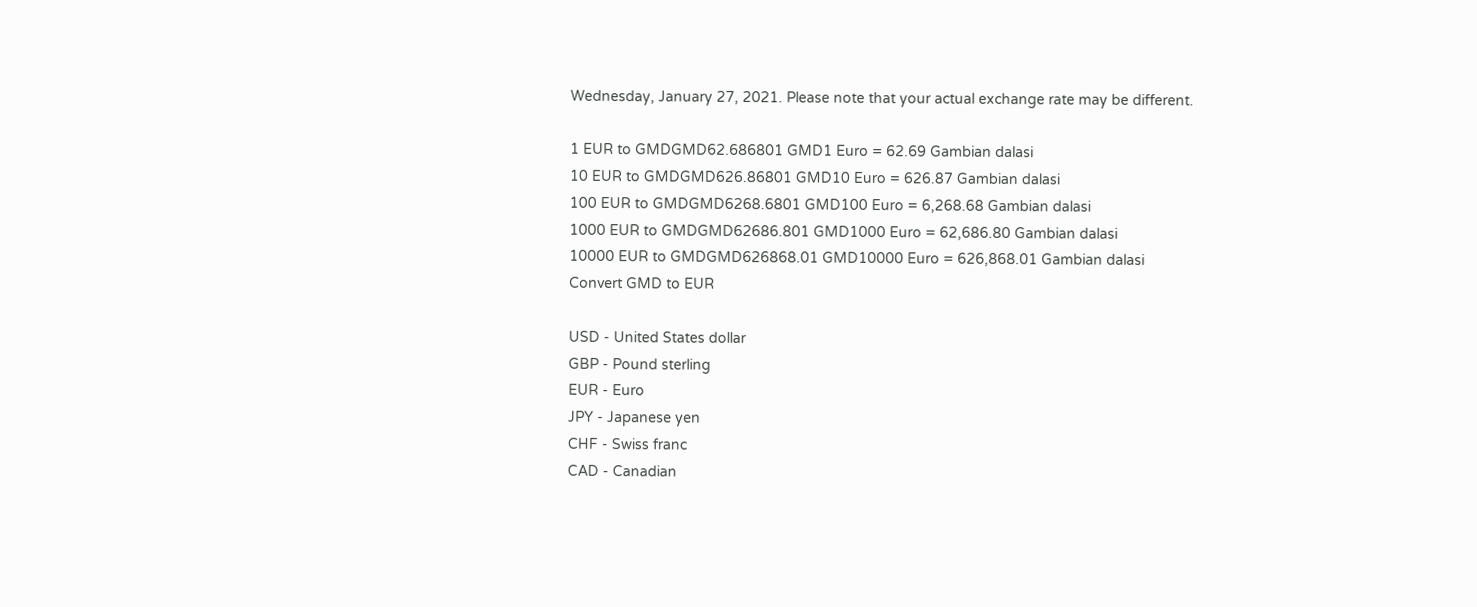Wednesday, January 27, 2021. Please note that your actual exchange rate may be different.

1 EUR to GMDGMD62.686801 GMD1 Euro = 62.69 Gambian dalasi
10 EUR to GMDGMD626.86801 GMD10 Euro = 626.87 Gambian dalasi
100 EUR to GMDGMD6268.6801 GMD100 Euro = 6,268.68 Gambian dalasi
1000 EUR to GMDGMD62686.801 GMD1000 Euro = 62,686.80 Gambian dalasi
10000 EUR to GMDGMD626868.01 GMD10000 Euro = 626,868.01 Gambian dalasi
Convert GMD to EUR

USD - United States dollar
GBP - Pound sterling
EUR - Euro
JPY - Japanese yen
CHF - Swiss franc
CAD - Canadian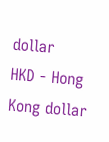dollar
HKD - Hong Kong dollar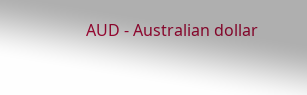AUD - Australian dollar